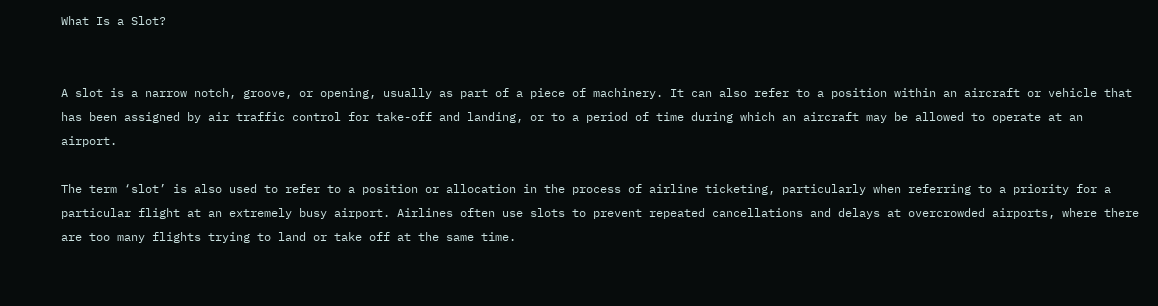What Is a Slot?


A slot is a narrow notch, groove, or opening, usually as part of a piece of machinery. It can also refer to a position within an aircraft or vehicle that has been assigned by air traffic control for take-off and landing, or to a period of time during which an aircraft may be allowed to operate at an airport.

The term ‘slot’ is also used to refer to a position or allocation in the process of airline ticketing, particularly when referring to a priority for a particular flight at an extremely busy airport. Airlines often use slots to prevent repeated cancellations and delays at overcrowded airports, where there are too many flights trying to land or take off at the same time.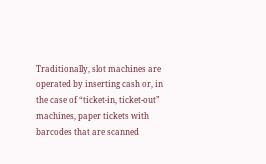Traditionally, slot machines are operated by inserting cash or, in the case of “ticket-in, ticket-out” machines, paper tickets with barcodes that are scanned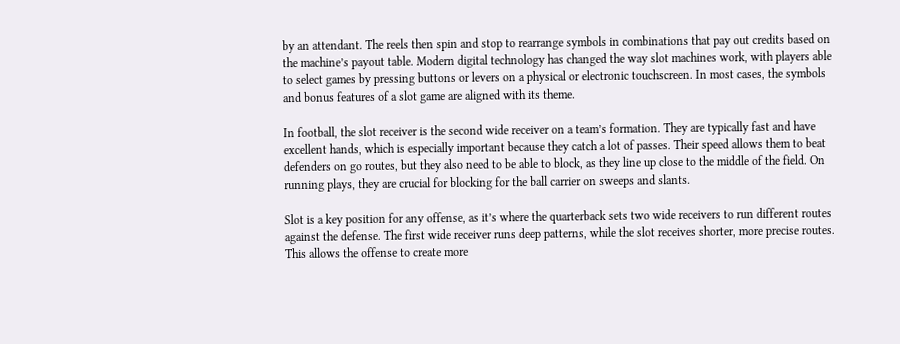by an attendant. The reels then spin and stop to rearrange symbols in combinations that pay out credits based on the machine’s payout table. Modern digital technology has changed the way slot machines work, with players able to select games by pressing buttons or levers on a physical or electronic touchscreen. In most cases, the symbols and bonus features of a slot game are aligned with its theme.

In football, the slot receiver is the second wide receiver on a team’s formation. They are typically fast and have excellent hands, which is especially important because they catch a lot of passes. Their speed allows them to beat defenders on go routes, but they also need to be able to block, as they line up close to the middle of the field. On running plays, they are crucial for blocking for the ball carrier on sweeps and slants.

Slot is a key position for any offense, as it’s where the quarterback sets two wide receivers to run different routes against the defense. The first wide receiver runs deep patterns, while the slot receives shorter, more precise routes. This allows the offense to create more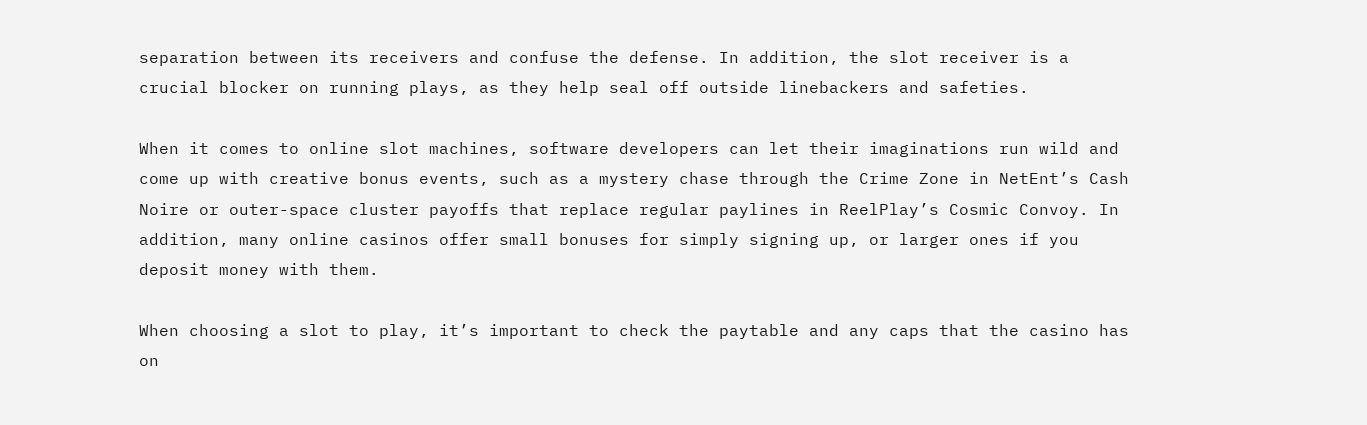separation between its receivers and confuse the defense. In addition, the slot receiver is a crucial blocker on running plays, as they help seal off outside linebackers and safeties.

When it comes to online slot machines, software developers can let their imaginations run wild and come up with creative bonus events, such as a mystery chase through the Crime Zone in NetEnt’s Cash Noire or outer-space cluster payoffs that replace regular paylines in ReelPlay’s Cosmic Convoy. In addition, many online casinos offer small bonuses for simply signing up, or larger ones if you deposit money with them.

When choosing a slot to play, it’s important to check the paytable and any caps that the casino has on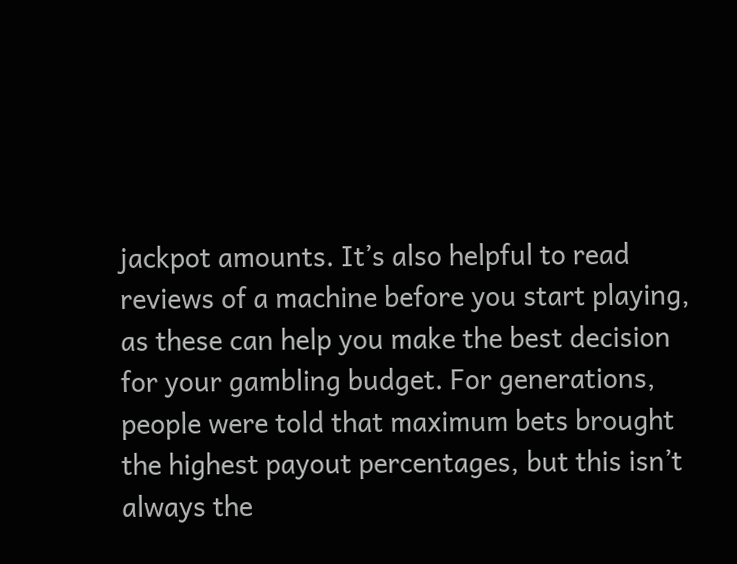jackpot amounts. It’s also helpful to read reviews of a machine before you start playing, as these can help you make the best decision for your gambling budget. For generations, people were told that maximum bets brought the highest payout percentages, but this isn’t always the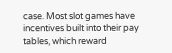case. Most slot games have incentives built into their pay tables, which reward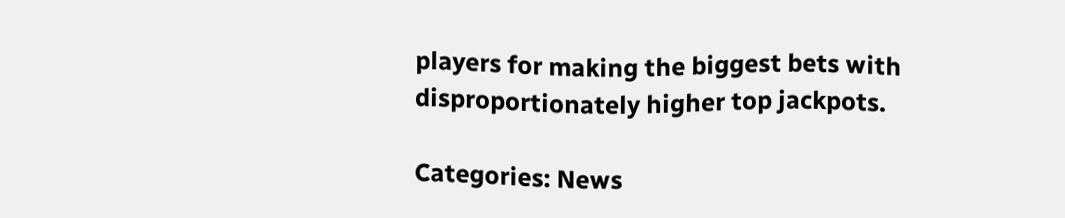players for making the biggest bets with disproportionately higher top jackpots.

Categories: News